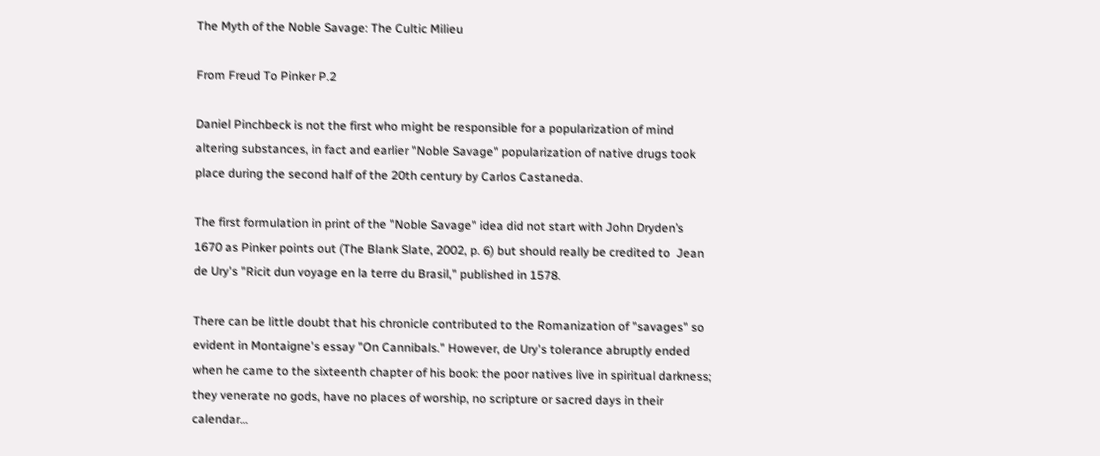The Myth of the Noble Savage: The Cultic Milieu

From Freud To Pinker P.2

Daniel Pinchbeck is not the first who might be responsible for a popularization of mind altering substances, in fact and earlier "Noble Savage" popularization of native drugs took place during the second half of the 20th century by Carlos Castaneda.

The first formulation in print of the "Noble Savage" idea did not start with John Dryden’s 1670 as Pinker points out (The Blank Slate, 2002, p. 6) but should really be credited to  Jean de Ury's "Ricit dun voyage en la terre du Brasil," published in 1578.

There can be little doubt that his chronicle contributed to the Romanization of "savages" so evident in Montaigne's essay "On Cannibals." However, de Ury's tolerance abruptly ended when he came to the sixteenth chapter of his book: the poor natives live in spiritual darkness; they venerate no gods, have no places of worship, no scripture or sacred days in their calendar…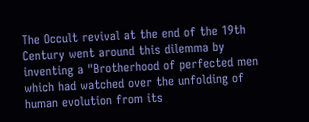The Occult revival at the end of the 19th Century went around this dilemma by inventing a "Brotherhood of perfected men which had watched over the unfolding of human evolution from its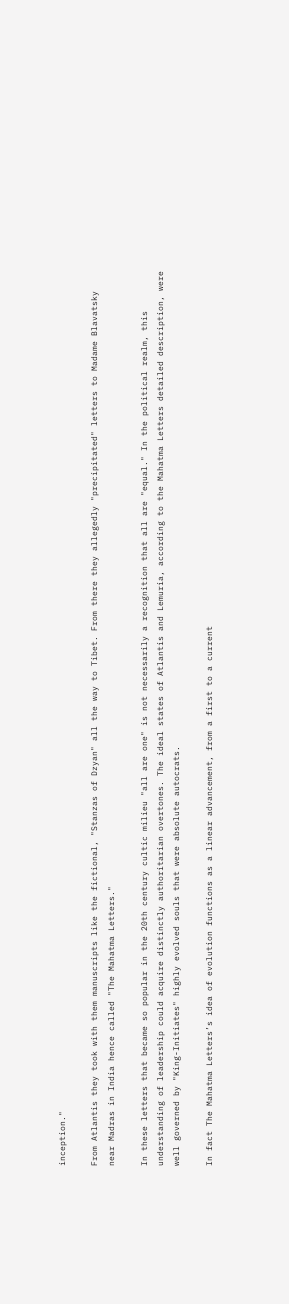inception."

From Atlantis they took with them manuscripts like the fictional, "Stanzas of Dzyan" all the way to Tibet. From there they allegedly "precipitated" letters to Madame Blavatsky near Madras in India hence called "The Mahatma Letters."

In these letters that became so popular in the 20th century cultic milieu "all are one" is not necessarily a recognition that all are "equal." In the political realm, this understanding of leadership could acquire distinctly authoritarian overtones. The ideal states of Atlantis and Lemuria, according to the Mahatma Letters detailed description, were well governed by "King-Initiates" highly evolved souls that were absolute autocrats.

In fact The Mahatma Letters’s idea of evolution functions as a linear advancement, from a first to a current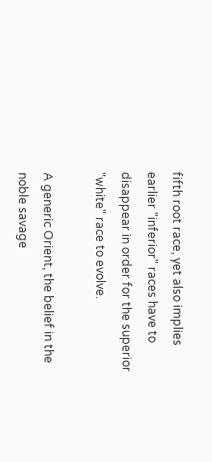fifth root race, yet also implies earlier "inferior" races have to disappear in order for the superior "white" race to evolve.

A generic Orient, the belief in the noble savage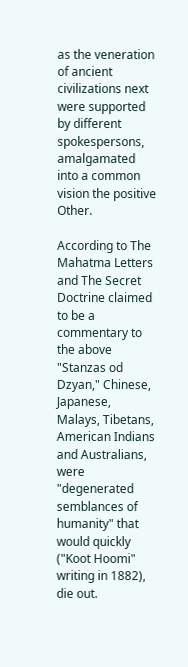as the veneration of ancient civilizations next were supported by different spokespersons, amalgamated into a common vision the positive Other.

According to The Mahatma Letters and The Secret Doctrine claimed to be a commentary to the above "Stanzas od Dzyan," Chinese, Japanese, Malays, Tibetans, American Indians and Australians, were "degenerated semblances of humanity" that would quickly ("Koot Hoomi" writing in 1882), die out.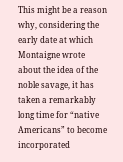This might be a reason why, considering the early date at which Montaigne wrote about the idea of the noble savage, it has taken a remarkably long time for “native Americans” to become incorporated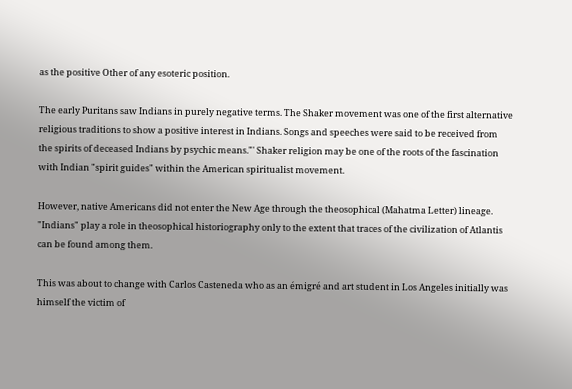as the positive Other of any esoteric position.

The early Puritans saw Indians in purely negative terms. The Shaker movement was one of the first alternative religious traditions to show a positive interest in Indians. Songs and speeches were said to be received from the spirits of deceased Indians by psychic means."' Shaker religion may be one of the roots of the fascination with Indian "spirit guides" within the American spiritualist movement.

However, native Americans did not enter the New Age through the theosophical (Mahatma Letter) lineage. "Indians" play a role in theosophical historiography only to the extent that traces of the civilization of Atlantis can be found among them.

This was about to change with Carlos Casteneda who as an émigré and art student in Los Angeles initially was himself the victim of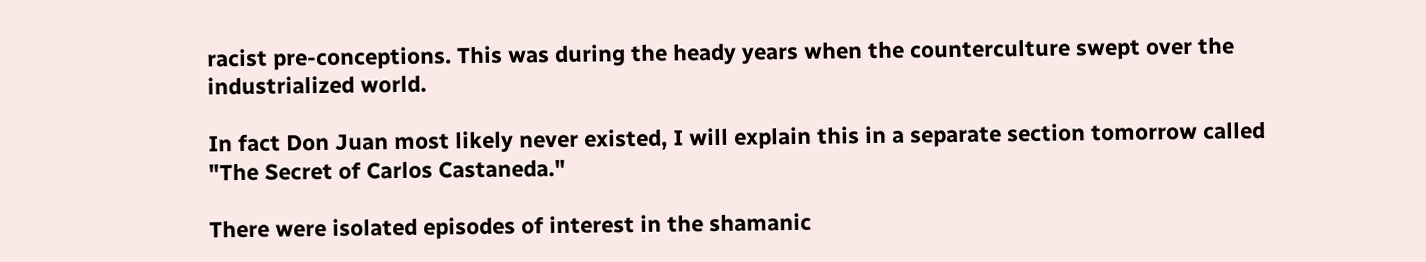racist pre-conceptions. This was during the heady years when the counterculture swept over the industrialized world.

In fact Don Juan most likely never existed, I will explain this in a separate section tomorrow called "The Secret of Carlos Castaneda."

There were isolated episodes of interest in the shamanic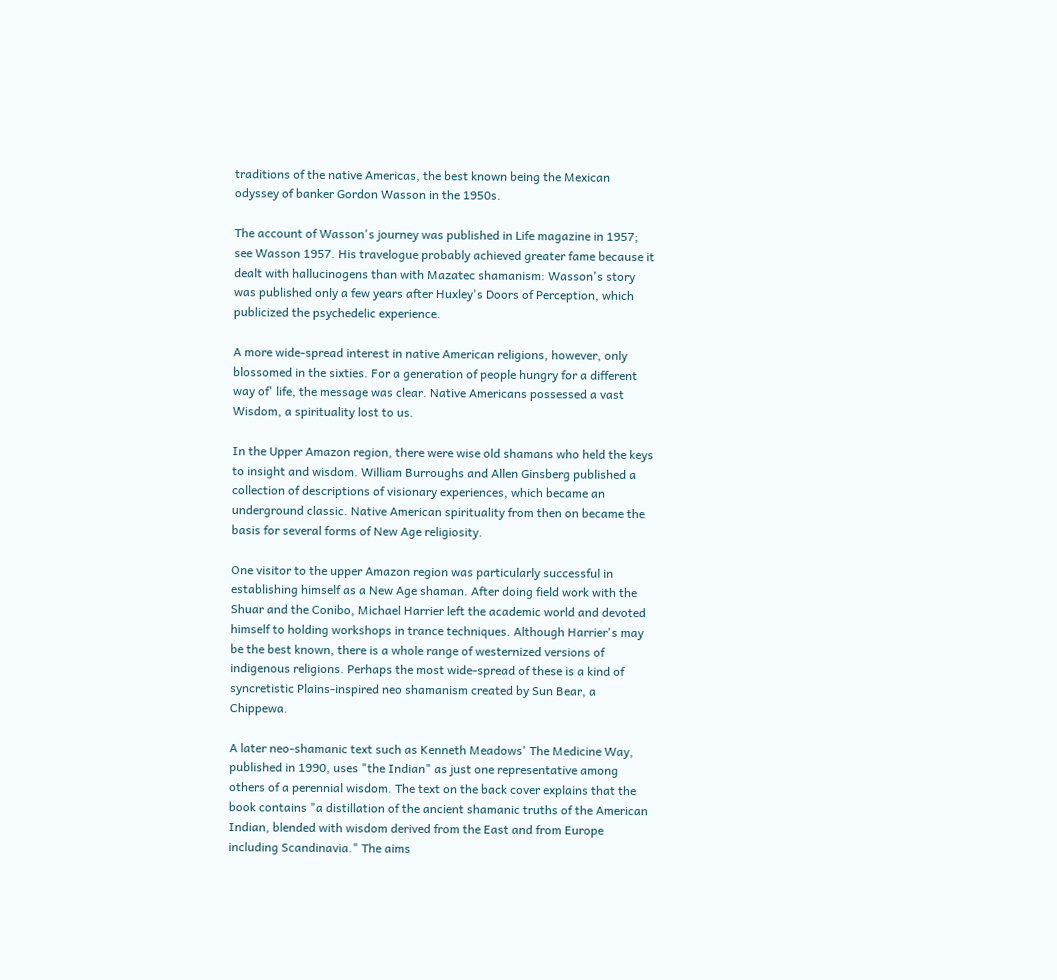traditions of the native Americas, the best known being the Mexican odyssey of banker Gordon Wasson in the 1950s.

The account of Wasson's journey was published in Life magazine in 1957; see Wasson 1957. His travelogue probably achieved greater fame because it dealt with hallucinogens than with Mazatec shamanism: Wasson's story was published only a few years after Huxley's Doors of Perception, which publicized the psychedelic experience.

A more wide-spread interest in native American religions, however, only blossomed in the sixties. For a generation of people hungry for a different way of' life, the message was clear. Native Americans possessed a vast Wisdom, a spirituality lost to us.

In the Upper Amazon region, there were wise old shamans who held the keys to insight and wisdom. William Burroughs and Allen Ginsberg published a collection of descriptions of visionary experiences, which became an underground classic. Native American spirituality from then on became the basis for several forms of New Age religiosity.

One visitor to the upper Amazon region was particularly successful in establishing himself as a New Age shaman. After doing field work with the Shuar and the Conibo, Michael Harrier left the academic world and devoted himself to holding workshops in trance techniques. Although Harrier's may be the best known, there is a whole range of westernized versions of indigenous religions. Perhaps the most wide-spread of these is a kind of syncretistic Plains-inspired neo shamanism created by Sun Bear, a Chippewa.

A later neo-shamanic text such as Kenneth Meadows' The Medicine Way, published in 1990, uses "the Indian" as just one representative among others of a perennial wisdom. The text on the back cover explains that the book contains "a distillation of the ancient shamanic truths of the American Indian, blended with wisdom derived from the East and from Europe including Scandinavia." The aims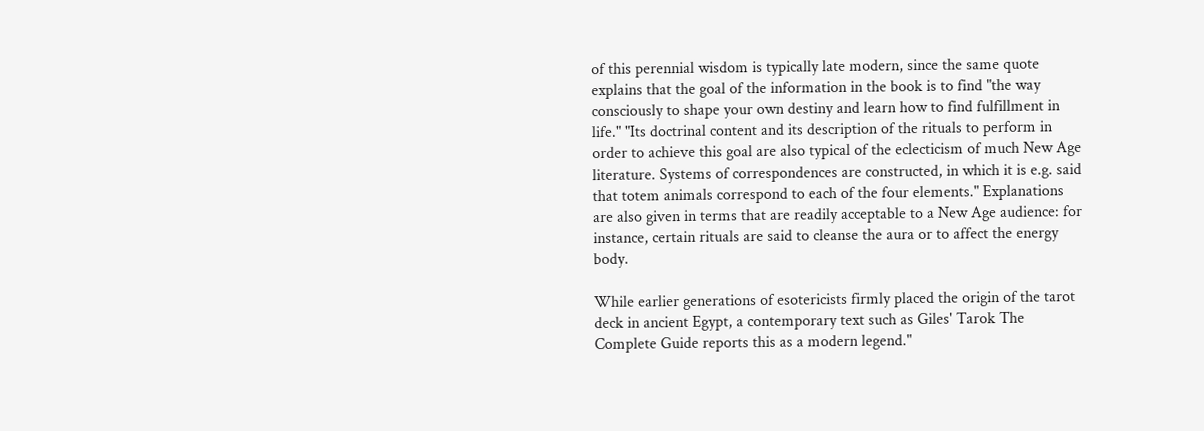of this perennial wisdom is typically late modern, since the same quote explains that the goal of the information in the book is to find "the way consciously to shape your own destiny and learn how to find fulfillment in life." "Its doctrinal content and its description of the rituals to perform in order to achieve this goal are also typical of the eclecticism of much New Age literature. Systems of correspondences are constructed, in which it is e.g. said that totem animals correspond to each of the four elements." Explanations are also given in terms that are readily acceptable to a New Age audience: for instance, certain rituals are said to cleanse the aura or to affect the energy body.

While earlier generations of esotericists firmly placed the origin of the tarot deck in ancient Egypt, a contemporary text such as Giles' Tarok The Complete Guide reports this as a modern legend."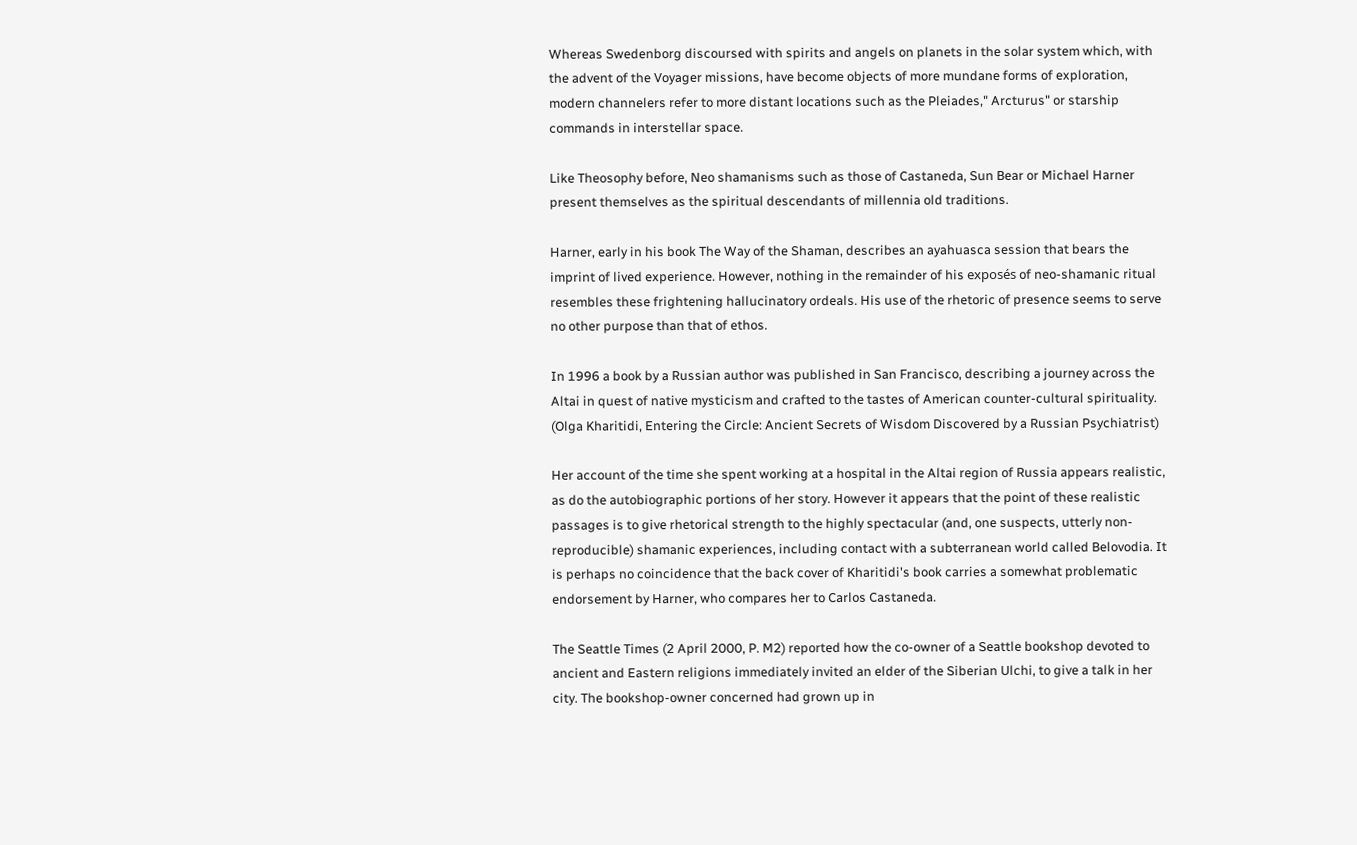Whereas Swedenborg discoursed with spirits and angels on planets in the solar system which, with the advent of the Voyager missions, have become objects of more mundane forms of exploration, modern channelers refer to more distant locations such as the Pleiades," Arcturus" or starship commands in interstellar space.

Like Theosophy before, Neo shamanisms such as those of Castaneda, Sun Bear or Michael Harner present themselves as the spiritual descendants of millennia old traditions.

Harner, early in his book The Way of the Shaman, describes an ayahuasca session that bears the imprint of lived experience. However, nothing in the remainder of his exposés of neo-shamanic ritual resembles these frightening hallucinatory ordeals. His use of the rhetoric of presence seems to serve no other purpose than that of ethos.

In 1996 a book by a Russian author was published in San Francisco, describing a journey across the Altai in quest of native mysticism and crafted to the tastes of American counter-cultural spirituality. (Olga Kharitidi, Entering the Circle: Ancient Secrets of Wisdom Discovered by a Russian Psychiatrist)

Her account of the time she spent working at a hospital in the Altai region of Russia appears realistic, as do the autobiographic portions of her story. However it appears that the point of these realistic passages is to give rhetorical strength to the highly spectacular (and, one suspects, utterly non-reproducible) shamanic experiences, including contact with a subterranean world called Belovodia. It is perhaps no coincidence that the back cover of Kharitidi's book carries a somewhat problematic endorsement by Harner, who compares her to Carlos Castaneda.

The Seattle Times (2 April 2000, P. M2) reported how the co-owner of a Seattle bookshop devoted to ancient and Eastern religions immediately invited an elder of the Siberian Ulchi, to give a talk in her city. The bookshop-owner concerned had grown up in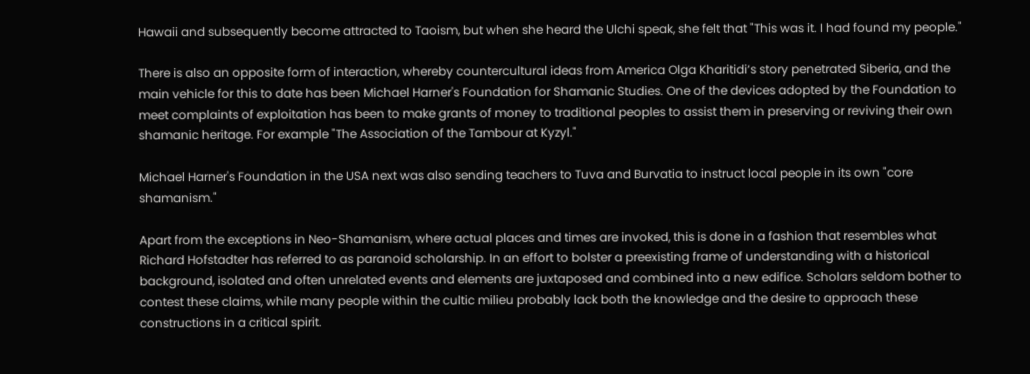Hawaii and subsequently become attracted to Taoism, but when she heard the Ulchi speak, she felt that "This was it. I had found my people."

There is also an opposite form of interaction, whereby countercultural ideas from America Olga Kharitidi‘s story penetrated Siberia, and the main vehicle for this to date has been Michael Harner's Foundation for Shamanic Studies. One of the devices adopted by the Foundation to meet complaints of exploitation has been to make grants of money to traditional peoples to assist them in preserving or reviving their own shamanic heritage. For example "The Association of the Tambour at Kyzyl."

Michael Harner's Foundation in the USA next was also sending teachers to Tuva and Burvatia to instruct local people in its own "core shamanism."

Apart from the exceptions in Neo-Shamanism, where actual places and times are invoked, this is done in a fashion that resembles what Richard Hofstadter has referred to as paranoid scholarship. In an effort to bolster a preexisting frame of understanding with a historical background, isolated and often unrelated events and elements are juxtaposed and combined into a new edifice. Scholars seldom bother to contest these claims, while many people within the cultic milieu probably lack both the knowledge and the desire to approach these constructions in a critical spirit.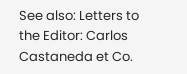See also: Letters to the Editor: Carlos Castaneda et Co.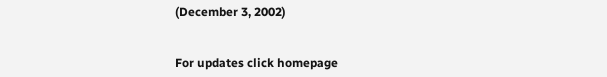(December 3, 2002)


For updates click homepage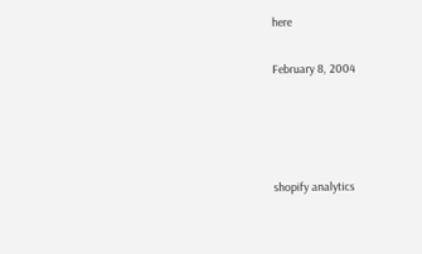here

February 8, 2004




shopify analytics